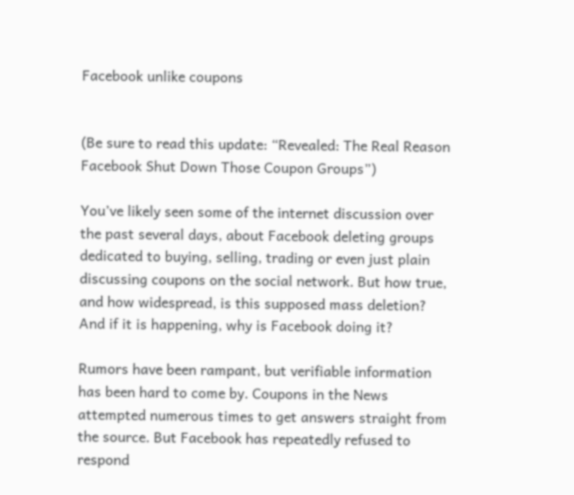Facebook unlike coupons


(Be sure to read this update: “Revealed: The Real Reason Facebook Shut Down Those Coupon Groups”)

You’ve likely seen some of the internet discussion over the past several days, about Facebook deleting groups dedicated to buying, selling, trading or even just plain discussing coupons on the social network. But how true, and how widespread, is this supposed mass deletion? And if it is happening, why is Facebook doing it?

Rumors have been rampant, but verifiable information has been hard to come by. Coupons in the News attempted numerous times to get answers straight from the source. But Facebook has repeatedly refused to respond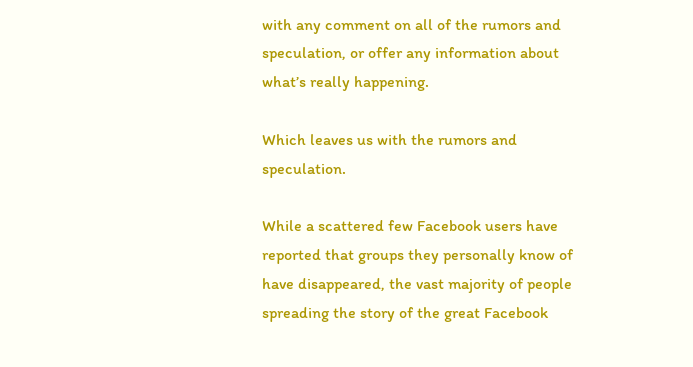with any comment on all of the rumors and speculation, or offer any information about what’s really happening.

Which leaves us with the rumors and speculation.

While a scattered few Facebook users have reported that groups they personally know of have disappeared, the vast majority of people spreading the story of the great Facebook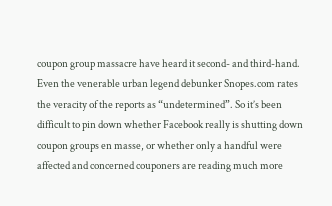coupon group massacre have heard it second- and third-hand. Even the venerable urban legend debunker Snopes.com rates the veracity of the reports as “undetermined”. So it’s been difficult to pin down whether Facebook really is shutting down coupon groups en masse, or whether only a handful were affected and concerned couponers are reading much more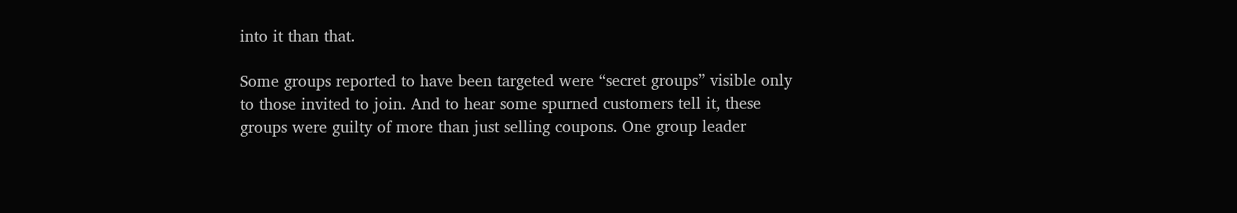into it than that.

Some groups reported to have been targeted were “secret groups” visible only to those invited to join. And to hear some spurned customers tell it, these groups were guilty of more than just selling coupons. One group leader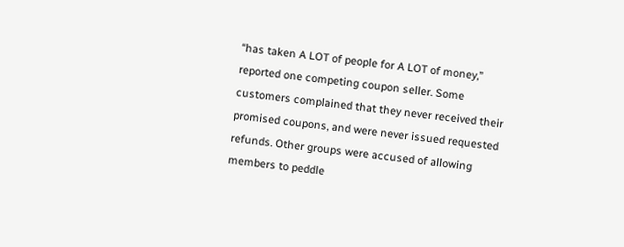“has taken A LOT of people for A LOT of money,” reported one competing coupon seller. Some customers complained that they never received their promised coupons, and were never issued requested refunds. Other groups were accused of allowing members to peddle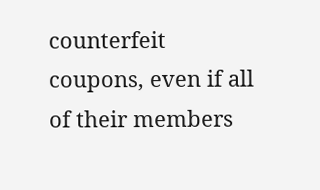counterfeit coupons, even if all of their members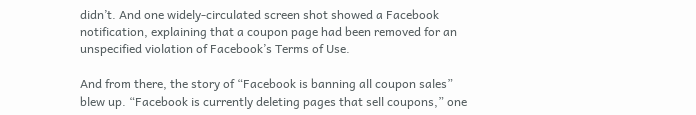didn’t. And one widely-circulated screen shot showed a Facebook notification, explaining that a coupon page had been removed for an unspecified violation of Facebook’s Terms of Use.

And from there, the story of “Facebook is banning all coupon sales” blew up. “Facebook is currently deleting pages that sell coupons,” one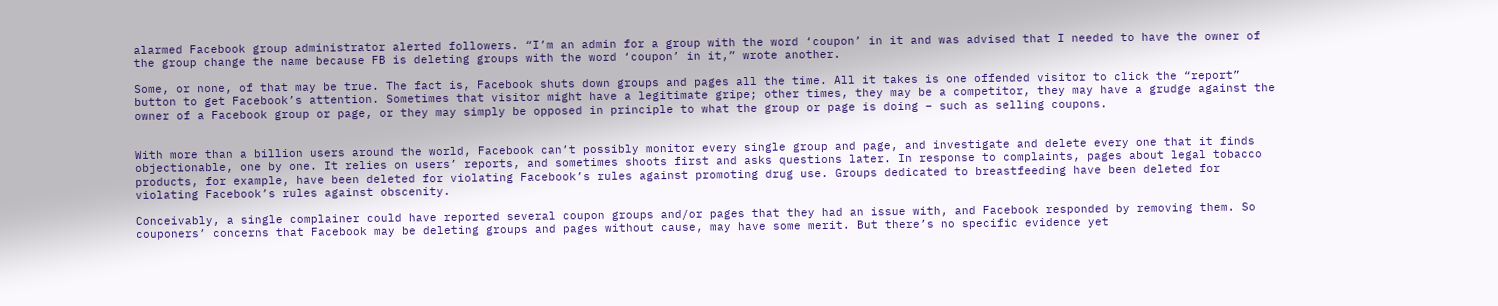alarmed Facebook group administrator alerted followers. “I’m an admin for a group with the word ‘coupon’ in it and was advised that I needed to have the owner of the group change the name because FB is deleting groups with the word ‘coupon’ in it,” wrote another.

Some, or none, of that may be true. The fact is, Facebook shuts down groups and pages all the time. All it takes is one offended visitor to click the “report” button to get Facebook’s attention. Sometimes that visitor might have a legitimate gripe; other times, they may be a competitor, they may have a grudge against the owner of a Facebook group or page, or they may simply be opposed in principle to what the group or page is doing – such as selling coupons.


With more than a billion users around the world, Facebook can’t possibly monitor every single group and page, and investigate and delete every one that it finds objectionable, one by one. It relies on users’ reports, and sometimes shoots first and asks questions later. In response to complaints, pages about legal tobacco products, for example, have been deleted for violating Facebook’s rules against promoting drug use. Groups dedicated to breastfeeding have been deleted for violating Facebook’s rules against obscenity.

Conceivably, a single complainer could have reported several coupon groups and/or pages that they had an issue with, and Facebook responded by removing them. So couponers’ concerns that Facebook may be deleting groups and pages without cause, may have some merit. But there’s no specific evidence yet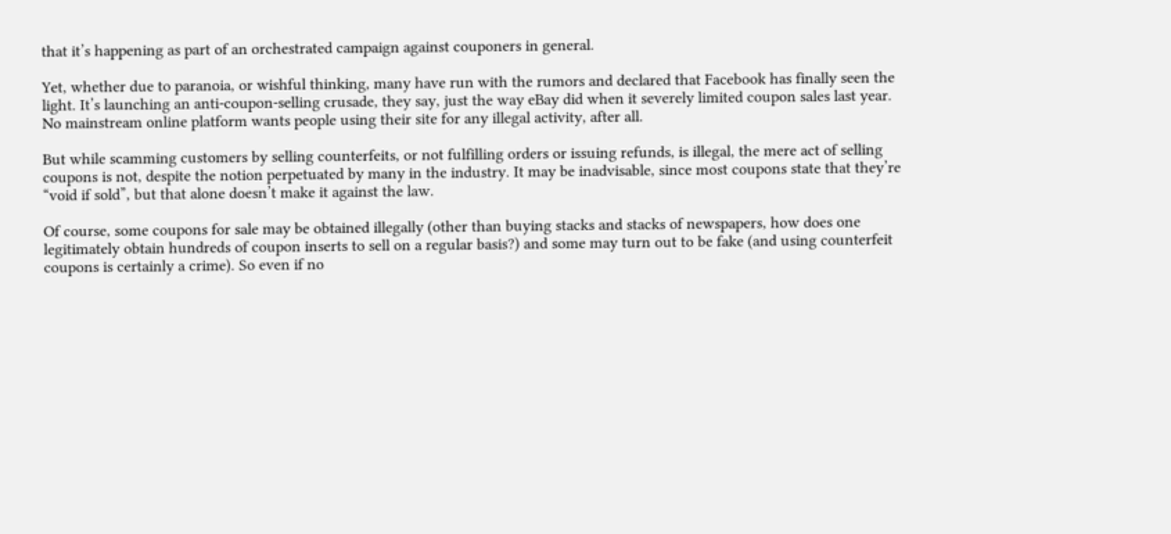that it’s happening as part of an orchestrated campaign against couponers in general.

Yet, whether due to paranoia, or wishful thinking, many have run with the rumors and declared that Facebook has finally seen the light. It’s launching an anti-coupon-selling crusade, they say, just the way eBay did when it severely limited coupon sales last year. No mainstream online platform wants people using their site for any illegal activity, after all.

But while scamming customers by selling counterfeits, or not fulfilling orders or issuing refunds, is illegal, the mere act of selling coupons is not, despite the notion perpetuated by many in the industry. It may be inadvisable, since most coupons state that they’re “void if sold”, but that alone doesn’t make it against the law.

Of course, some coupons for sale may be obtained illegally (other than buying stacks and stacks of newspapers, how does one legitimately obtain hundreds of coupon inserts to sell on a regular basis?) and some may turn out to be fake (and using counterfeit coupons is certainly a crime). So even if no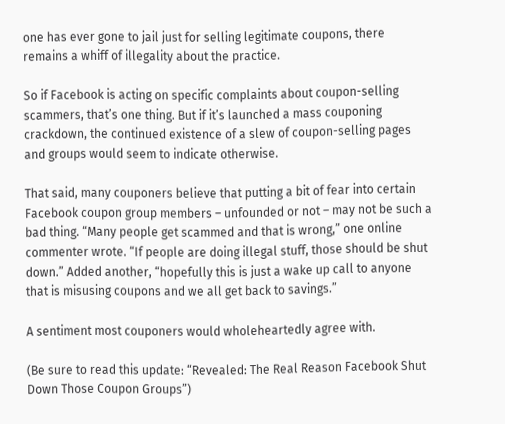one has ever gone to jail just for selling legitimate coupons, there remains a whiff of illegality about the practice.

So if Facebook is acting on specific complaints about coupon-selling scammers, that’s one thing. But if it’s launched a mass couponing crackdown, the continued existence of a slew of coupon-selling pages and groups would seem to indicate otherwise.

That said, many couponers believe that putting a bit of fear into certain Facebook coupon group members – unfounded or not – may not be such a bad thing. “Many people get scammed and that is wrong,” one online commenter wrote. “If people are doing illegal stuff, those should be shut down.” Added another, “hopefully this is just a wake up call to anyone that is misusing coupons and we all get back to savings.”

A sentiment most couponers would wholeheartedly agree with.

(Be sure to read this update: “Revealed: The Real Reason Facebook Shut Down Those Coupon Groups”)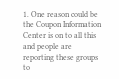1. One reason could be the Coupon Information Center is on to all this and people are reporting these groups to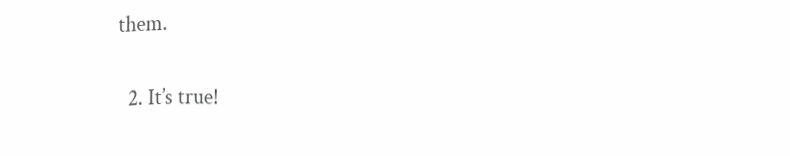them.

  2. It’s true!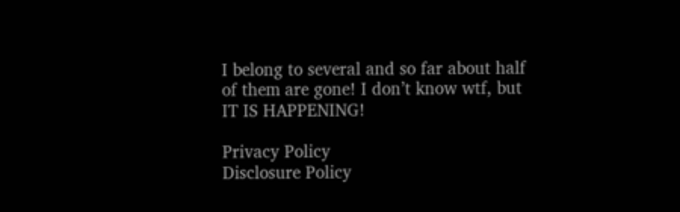I belong to several and so far about half of them are gone! I don’t know wtf, but IT IS HAPPENING!

Privacy Policy
Disclosure Policy